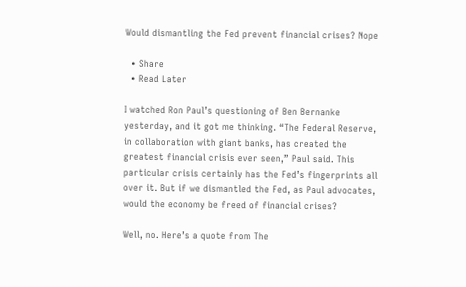Would dismantling the Fed prevent financial crises? Nope

  • Share
  • Read Later

I watched Ron Paul’s questioning of Ben Bernanke yesterday, and it got me thinking. “The Federal Reserve, in collaboration with giant banks, has created the greatest financial crisis ever seen,” Paul said. This particular crisis certainly has the Fed’s fingerprints all over it. But if we dismantled the Fed, as Paul advocates, would the economy be freed of financial crises?

Well, no. Here’s a quote from The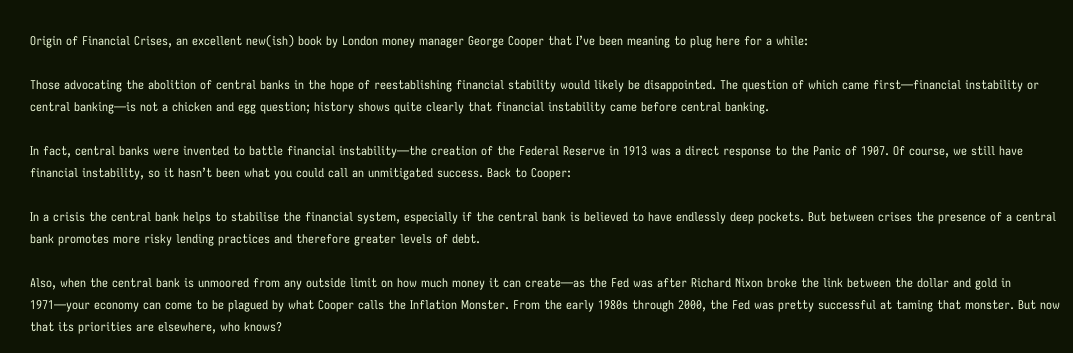Origin of Financial Crises, an excellent new(ish) book by London money manager George Cooper that I’ve been meaning to plug here for a while:

Those advocating the abolition of central banks in the hope of reestablishing financial stability would likely be disappointed. The question of which came first—financial instability or central banking—is not a chicken and egg question; history shows quite clearly that financial instability came before central banking.

In fact, central banks were invented to battle financial instability—the creation of the Federal Reserve in 1913 was a direct response to the Panic of 1907. Of course, we still have financial instability, so it hasn’t been what you could call an unmitigated success. Back to Cooper:

In a crisis the central bank helps to stabilise the financial system, especially if the central bank is believed to have endlessly deep pockets. But between crises the presence of a central bank promotes more risky lending practices and therefore greater levels of debt.

Also, when the central bank is unmoored from any outside limit on how much money it can create—as the Fed was after Richard Nixon broke the link between the dollar and gold in 1971—your economy can come to be plagued by what Cooper calls the Inflation Monster. From the early 1980s through 2000, the Fed was pretty successful at taming that monster. But now that its priorities are elsewhere, who knows?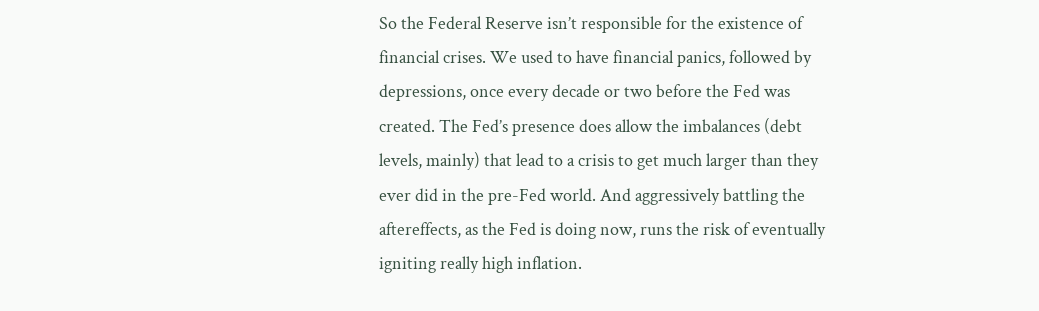So the Federal Reserve isn’t responsible for the existence of financial crises. We used to have financial panics, followed by depressions, once every decade or two before the Fed was created. The Fed’s presence does allow the imbalances (debt levels, mainly) that lead to a crisis to get much larger than they ever did in the pre-Fed world. And aggressively battling the aftereffects, as the Fed is doing now, runs the risk of eventually igniting really high inflation.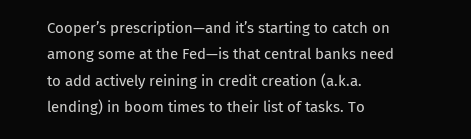Cooper’s prescription—and it’s starting to catch on among some at the Fed—is that central banks need to add actively reining in credit creation (a.k.a. lending) in boom times to their list of tasks. To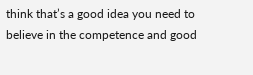think that’s a good idea you need to believe in the competence and good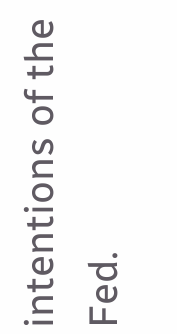intentions of the Fed.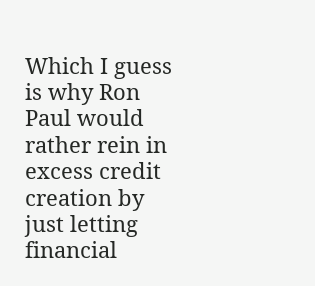Which I guess is why Ron Paul would rather rein in excess credit creation by just letting financial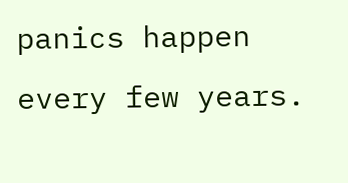panics happen every few years.